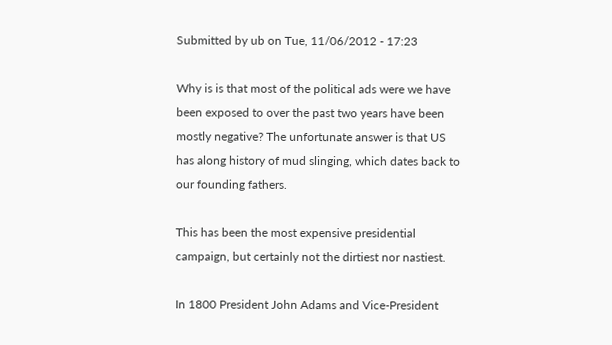Submitted by ub on Tue, 11/06/2012 - 17:23

Why is is that most of the political ads were we have been exposed to over the past two years have been mostly negative? The unfortunate answer is that US has along history of mud slinging, which dates back to our founding fathers.

This has been the most expensive presidential campaign, but certainly not the dirtiest nor nastiest.

In 1800 President John Adams and Vice-President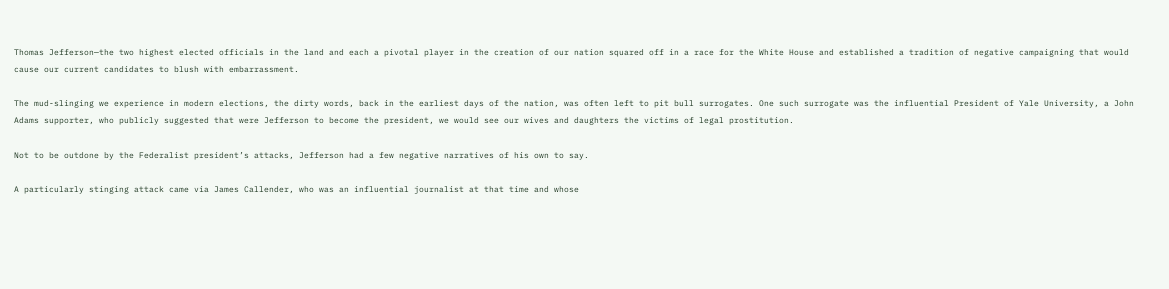Thomas Jefferson—the two highest elected officials in the land and each a pivotal player in the creation of our nation squared off in a race for the White House and established a tradition of negative campaigning that would cause our current candidates to blush with embarrassment.

The mud-slinging we experience in modern elections, the dirty words, back in the earliest days of the nation, was often left to pit bull surrogates. One such surrogate was the influential President of Yale University, a John Adams supporter, who publicly suggested that were Jefferson to become the president, we would see our wives and daughters the victims of legal prostitution.

Not to be outdone by the Federalist president’s attacks, Jefferson had a few negative narratives of his own to say.

A particularly stinging attack came via James Callender, who was an influential journalist at that time and whose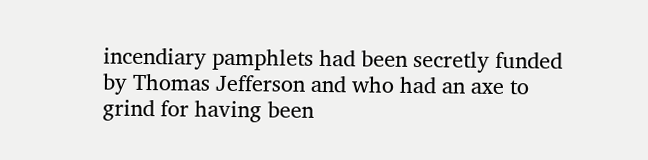incendiary pamphlets had been secretly funded by Thomas Jefferson and who had an axe to grind for having been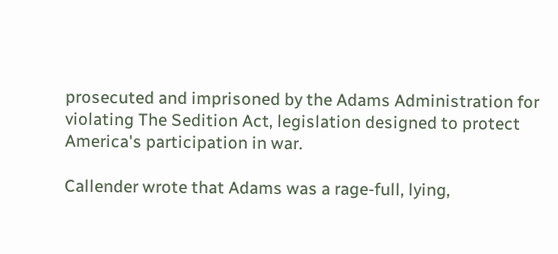prosecuted and imprisoned by the Adams Administration for violating The Sedition Act, legislation designed to protect America's participation in war.

Callender wrote that Adams was a rage-full, lying,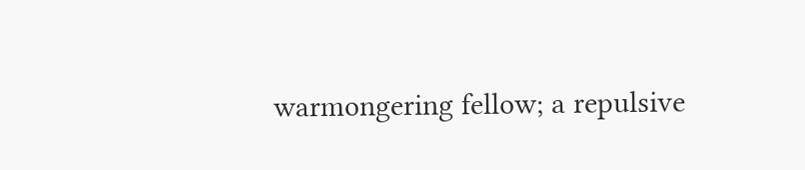warmongering fellow; a repulsive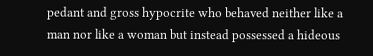pedant and gross hypocrite who behaved neither like a man nor like a woman but instead possessed a hideous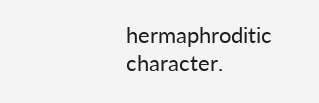hermaphroditic character.